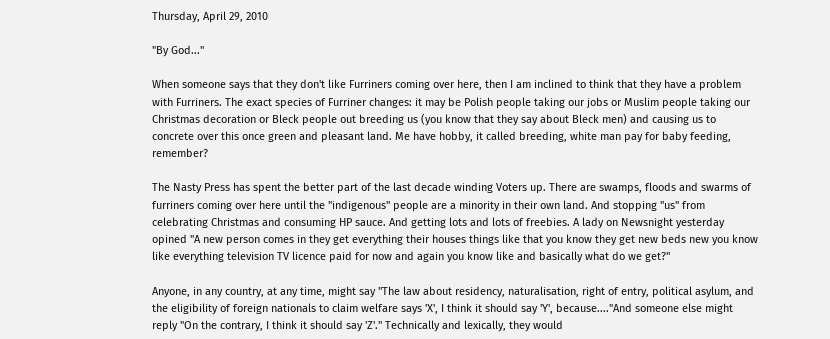Thursday, April 29, 2010

"By God..."

When someone says that they don't like Furriners coming over here, then I am inclined to think that they have a problem with Furriners. The exact species of Furriner changes: it may be Polish people taking our jobs or Muslim people taking our Christmas decoration or Bleck people out breeding us (you know that they say about Bleck men) and causing us to concrete over this once green and pleasant land. Me have hobby, it called breeding, white man pay for baby feeding, remember?

The Nasty Press has spent the better part of the last decade winding Voters up. There are swamps, floods and swarms of furriners coming over here until the "indigenous" people are a minority in their own land. And stopping "us" from celebrating Christmas and consuming HP sauce. And getting lots and lots of freebies. A lady on Newsnight yesterday opined "A new person comes in they get everything their houses things like that you know they get new beds new you know like everything television TV licence paid for now and again you know like and basically what do we get?"

Anyone, in any country, at any time, might say "The law about residency, naturalisation, right of entry, political asylum, and the eligibility of foreign nationals to claim welfare says 'X', I think it should say 'Y', because...."And someone else might reply "On the contrary, I think it should say 'Z'." Technically and lexically, they would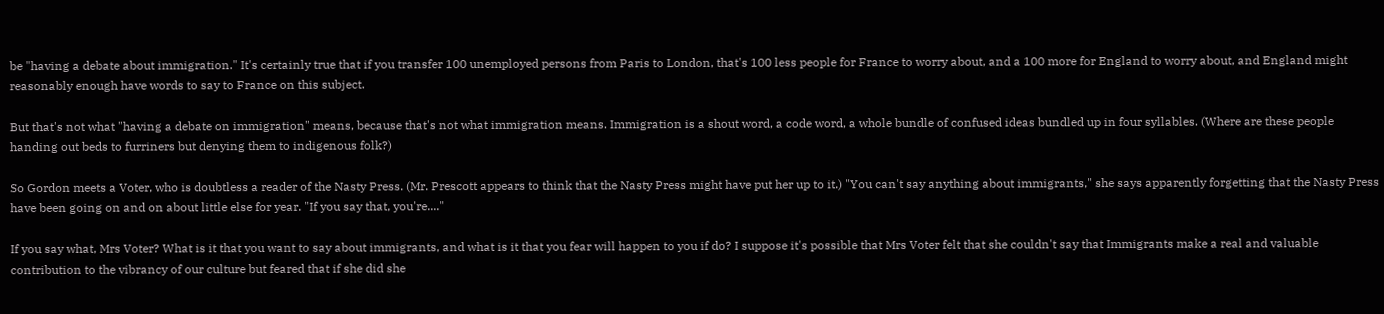be "having a debate about immigration." It's certainly true that if you transfer 100 unemployed persons from Paris to London, that's 100 less people for France to worry about, and a 100 more for England to worry about, and England might reasonably enough have words to say to France on this subject.

But that's not what "having a debate on immigration" means, because that's not what immigration means. Immigration is a shout word, a code word, a whole bundle of confused ideas bundled up in four syllables. (Where are these people handing out beds to furriners but denying them to indigenous folk?)

So Gordon meets a Voter, who is doubtless a reader of the Nasty Press. (Mr. Prescott appears to think that the Nasty Press might have put her up to it.) "You can't say anything about immigrants," she says apparently forgetting that the Nasty Press have been going on and on about little else for year. "If you say that, you're...."

If you say what, Mrs Voter? What is it that you want to say about immigrants, and what is it that you fear will happen to you if do? I suppose it's possible that Mrs Voter felt that she couldn't say that Immigrants make a real and valuable contribution to the vibrancy of our culture but feared that if she did she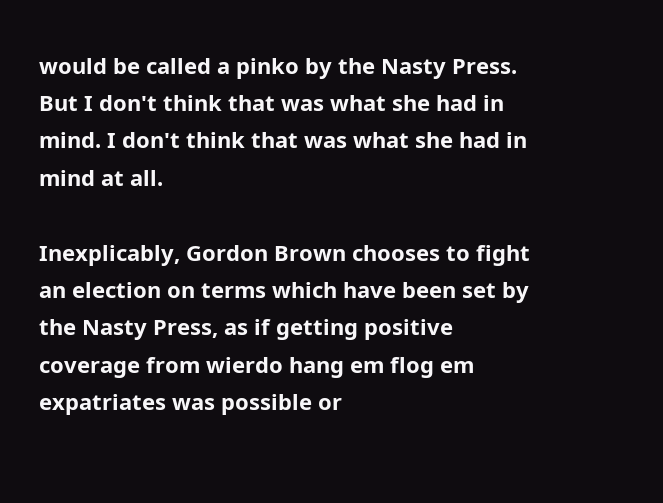would be called a pinko by the Nasty Press. But I don't think that was what she had in mind. I don't think that was what she had in mind at all.

Inexplicably, Gordon Brown chooses to fight an election on terms which have been set by the Nasty Press, as if getting positive coverage from wierdo hang em flog em expatriates was possible or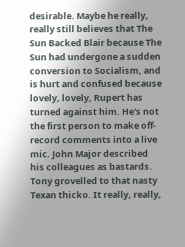desirable. Maybe he really, really still believes that The Sun Backed Blair because The Sun had undergone a sudden conversion to Socialism, and is hurt and confused because lovely, lovely, Rupert has turned against him. He's not the first person to make off-record comments into a live mic. John Major described his colleagues as bastards. Tony grovelled to that nasty Texan thicko. It really, really,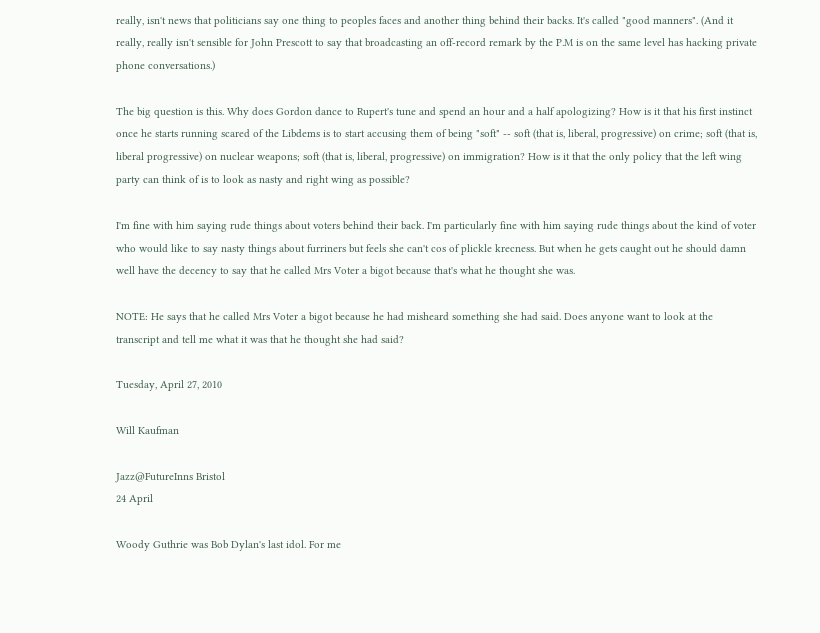really, isn't news that politicians say one thing to peoples faces and another thing behind their backs. It's called "good manners". (And it really, really isn't sensible for John Prescott to say that broadcasting an off-record remark by the P.M is on the same level has hacking private phone conversations.)

The big question is this. Why does Gordon dance to Rupert's tune and spend an hour and a half apologizing? How is it that his first instinct once he starts running scared of the Libdems is to start accusing them of being "soft" -- soft (that is, liberal, progressive) on crime; soft (that is, liberal progressive) on nuclear weapons; soft (that is, liberal, progressive) on immigration? How is it that the only policy that the left wing party can think of is to look as nasty and right wing as possible?

I'm fine with him saying rude things about voters behind their back. I'm particularly fine with him saying rude things about the kind of voter who would like to say nasty things about furriners but feels she can't cos of plickle krecness. But when he gets caught out he should damn well have the decency to say that he called Mrs Voter a bigot because that's what he thought she was.

NOTE: He says that he called Mrs Voter a bigot because he had misheard something she had said. Does anyone want to look at the transcript and tell me what it was that he thought she had said?

Tuesday, April 27, 2010

Will Kaufman

Jazz@FutureInns Bristol
24 April

Woody Guthrie was Bob Dylan's last idol. For me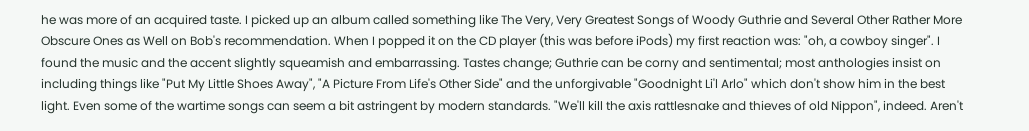he was more of an acquired taste. I picked up an album called something like The Very, Very Greatest Songs of Woody Guthrie and Several Other Rather More Obscure Ones as Well on Bob's recommendation. When I popped it on the CD player (this was before iPods) my first reaction was: "oh, a cowboy singer". I found the music and the accent slightly squeamish and embarrassing. Tastes change; Guthrie can be corny and sentimental; most anthologies insist on including things like "Put My Little Shoes Away", "A Picture From Life's Other Side" and the unforgivable "Goodnight Li'l Arlo" which don't show him in the best light. Even some of the wartime songs can seem a bit astringent by modern standards. "We'll kill the axis rattlesnake and thieves of old Nippon", indeed. Aren't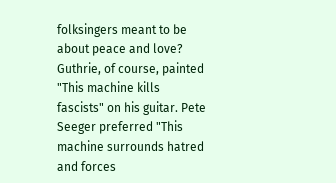folksingers meant to be about peace and love? Guthrie, of course, painted "This machine kills fascists" on his guitar. Pete Seeger preferred "This machine surrounds hatred and forces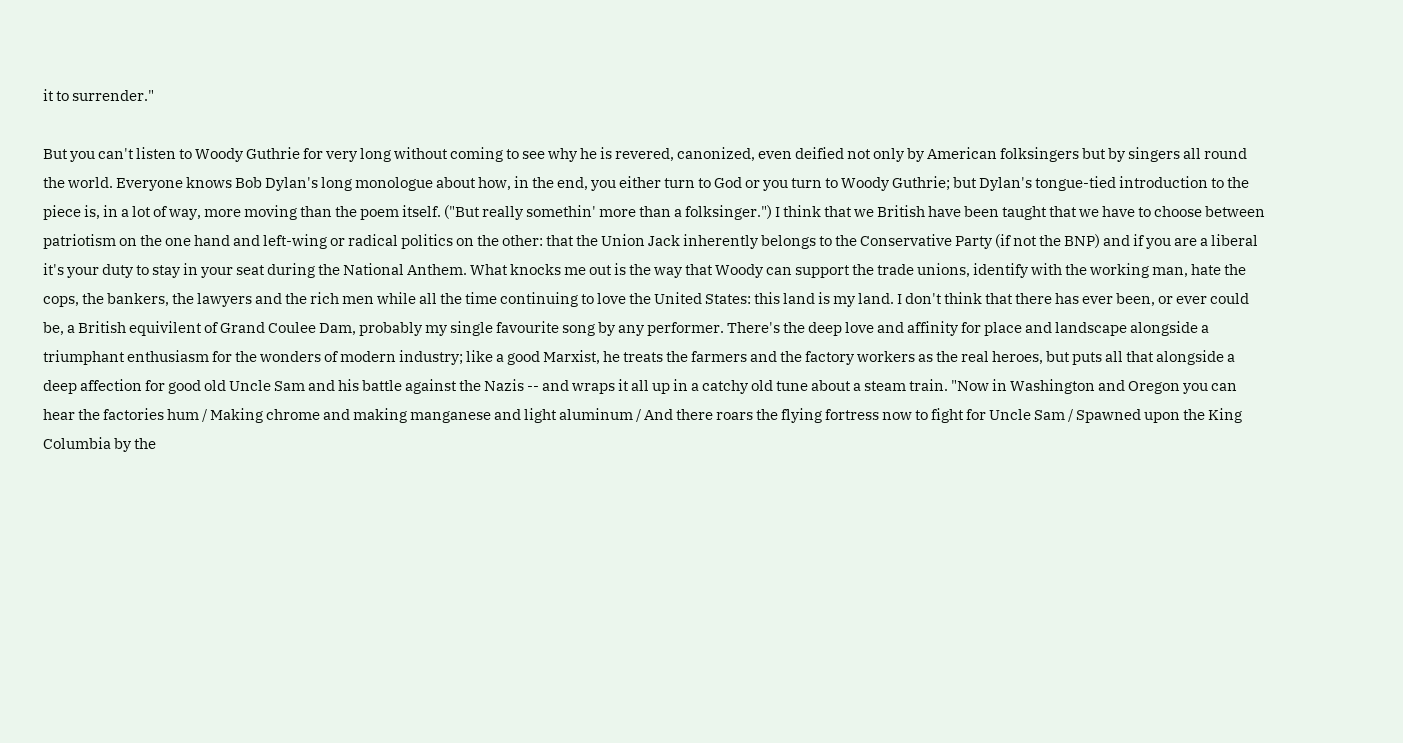it to surrender."

But you can't listen to Woody Guthrie for very long without coming to see why he is revered, canonized, even deified not only by American folksingers but by singers all round the world. Everyone knows Bob Dylan's long monologue about how, in the end, you either turn to God or you turn to Woody Guthrie; but Dylan's tongue-tied introduction to the piece is, in a lot of way, more moving than the poem itself. ("But really somethin' more than a folksinger.") I think that we British have been taught that we have to choose between patriotism on the one hand and left-wing or radical politics on the other: that the Union Jack inherently belongs to the Conservative Party (if not the BNP) and if you are a liberal it's your duty to stay in your seat during the National Anthem. What knocks me out is the way that Woody can support the trade unions, identify with the working man, hate the cops, the bankers, the lawyers and the rich men while all the time continuing to love the United States: this land is my land. I don't think that there has ever been, or ever could be, a British equivilent of Grand Coulee Dam, probably my single favourite song by any performer. There's the deep love and affinity for place and landscape alongside a triumphant enthusiasm for the wonders of modern industry; like a good Marxist, he treats the farmers and the factory workers as the real heroes, but puts all that alongside a deep affection for good old Uncle Sam and his battle against the Nazis -- and wraps it all up in a catchy old tune about a steam train. "Now in Washington and Oregon you can hear the factories hum / Making chrome and making manganese and light aluminum / And there roars the flying fortress now to fight for Uncle Sam / Spawned upon the King Columbia by the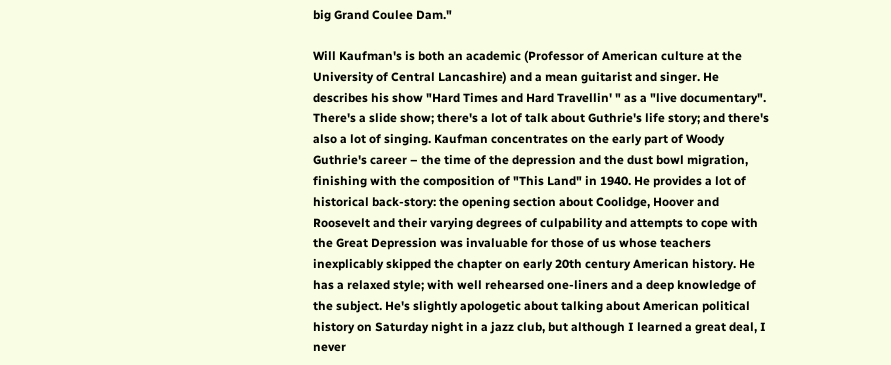big Grand Coulee Dam."

Will Kaufman's is both an academic (Professor of American culture at the University of Central Lancashire) and a mean guitarist and singer. He describes his show "Hard Times and Hard Travellin' " as a "live documentary". There's a slide show; there's a lot of talk about Guthrie's life story; and there's also a lot of singing. Kaufman concentrates on the early part of Woody Guthrie's career – the time of the depression and the dust bowl migration, finishing with the composition of "This Land" in 1940. He provides a lot of historical back-story: the opening section about Coolidge, Hoover and Roosevelt and their varying degrees of culpability and attempts to cope with the Great Depression was invaluable for those of us whose teachers inexplicably skipped the chapter on early 20th century American history. He has a relaxed style; with well rehearsed one-liners and a deep knowledge of the subject. He's slightly apologetic about talking about American political history on Saturday night in a jazz club, but although I learned a great deal, I never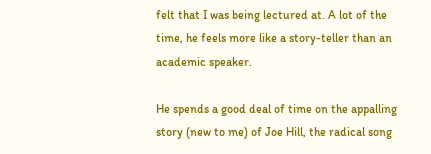felt that I was being lectured at. A lot of the time, he feels more like a story-teller than an academic speaker.

He spends a good deal of time on the appalling story (new to me) of Joe Hill, the radical song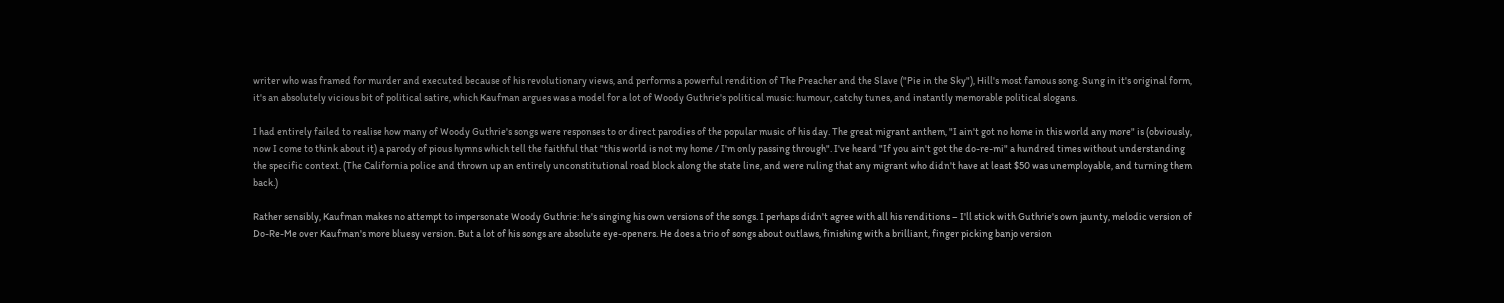writer who was framed for murder and executed because of his revolutionary views, and performs a powerful rendition of The Preacher and the Slave ("Pie in the Sky"), Hill's most famous song. Sung in it's original form, it's an absolutely vicious bit of political satire, which Kaufman argues was a model for a lot of Woody Guthrie's political music: humour, catchy tunes, and instantly memorable political slogans.

I had entirely failed to realise how many of Woody Guthrie's songs were responses to or direct parodies of the popular music of his day. The great migrant anthem, "I ain't got no home in this world any more" is (obviously, now I come to think about it) a parody of pious hymns which tell the faithful that "this world is not my home / I'm only passing through". I've heard "If you ain't got the do-re-mi" a hundred times without understanding the specific context. (The California police and thrown up an entirely unconstitutional road block along the state line, and were ruling that any migrant who didn't have at least $50 was unemployable, and turning them back.)

Rather sensibly, Kaufman makes no attempt to impersonate Woody Guthrie: he's singing his own versions of the songs. I perhaps didn't agree with all his renditions – I'll stick with Guthrie's own jaunty, melodic version of Do-Re-Me over Kaufman's more bluesy version. But a lot of his songs are absolute eye-openers. He does a trio of songs about outlaws, finishing with a brilliant, finger picking banjo version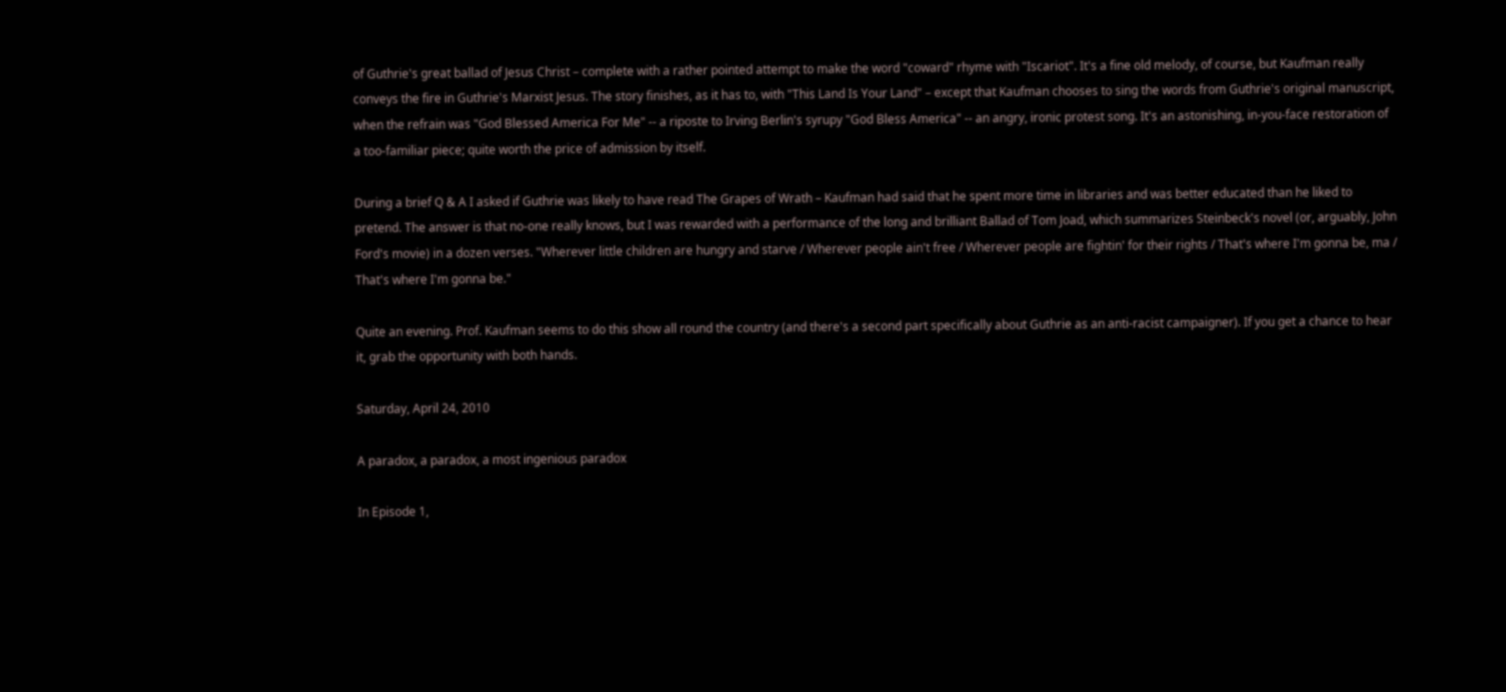of Guthrie's great ballad of Jesus Christ – complete with a rather pointed attempt to make the word "coward" rhyme with "Iscariot". It's a fine old melody, of course, but Kaufman really conveys the fire in Guthrie's Marxist Jesus. The story finishes, as it has to, with "This Land Is Your Land" – except that Kaufman chooses to sing the words from Guthrie's original manuscript, when the refrain was "God Blessed America For Me" -- a riposte to Irving Berlin's syrupy "God Bless America" -- an angry, ironic protest song. It's an astonishing, in-you-face restoration of a too-familiar piece; quite worth the price of admission by itself.

During a brief Q & A I asked if Guthrie was likely to have read The Grapes of Wrath – Kaufman had said that he spent more time in libraries and was better educated than he liked to pretend. The answer is that no-one really knows, but I was rewarded with a performance of the long and brilliant Ballad of Tom Joad, which summarizes Steinbeck's novel (or, arguably, John Ford's movie) in a dozen verses. "Wherever little children are hungry and starve / Wherever people ain't free / Wherever people are fightin' for their rights / That's where I'm gonna be, ma / That's where I'm gonna be."

Quite an evening. Prof. Kaufman seems to do this show all round the country (and there's a second part specifically about Guthrie as an anti-racist campaigner). If you get a chance to hear it, grab the opportunity with both hands.

Saturday, April 24, 2010

A paradox, a paradox, a most ingenious paradox

In Episode 1,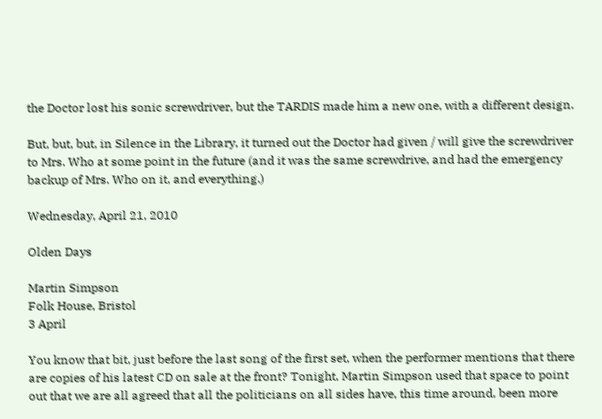the Doctor lost his sonic screwdriver, but the TARDIS made him a new one, with a different design.

But, but, but, in Silence in the Library, it turned out the Doctor had given / will give the screwdriver to Mrs. Who at some point in the future (and it was the same screwdrive, and had the emergency backup of Mrs. Who on it, and everything.)

Wednesday, April 21, 2010

Olden Days

Martin Simpson
Folk House, Bristol
3 April

You know that bit, just before the last song of the first set, when the performer mentions that there are copies of his latest CD on sale at the front? Tonight, Martin Simpson used that space to point out that we are all agreed that all the politicians on all sides have, this time around, been more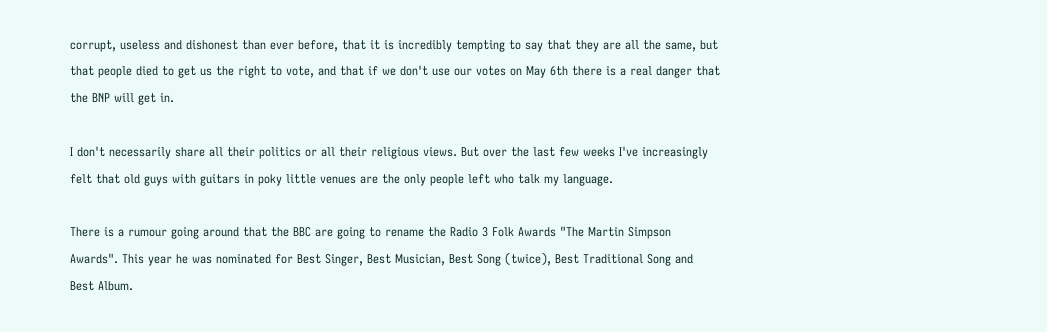corrupt, useless and dishonest than ever before, that it is incredibly tempting to say that they are all the same, but that people died to get us the right to vote, and that if we don't use our votes on May 6th there is a real danger that the BNP will get in.

I don't necessarily share all their politics or all their religious views. But over the last few weeks I've increasingly felt that old guys with guitars in poky little venues are the only people left who talk my language.

There is a rumour going around that the BBC are going to rename the Radio 3 Folk Awards "The Martin Simpson Awards". This year he was nominated for Best Singer, Best Musician, Best Song (twice), Best Traditional Song and Best Album.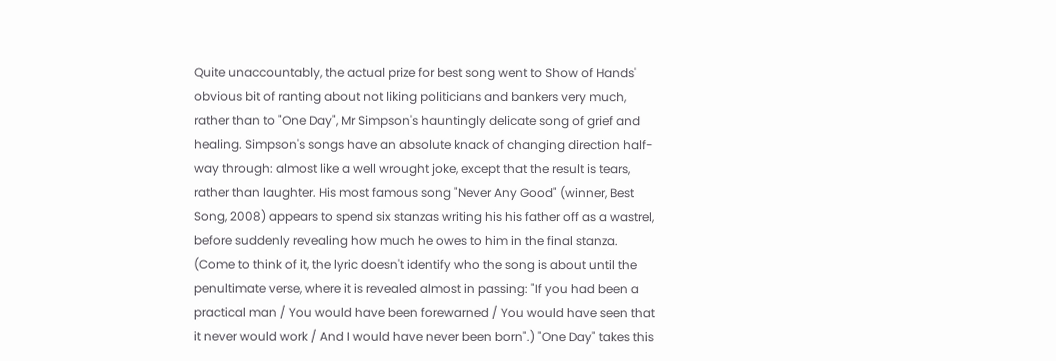Quite unaccountably, the actual prize for best song went to Show of Hands' obvious bit of ranting about not liking politicians and bankers very much, rather than to "One Day", Mr Simpson's hauntingly delicate song of grief and healing. Simpson's songs have an absolute knack of changing direction half-way through: almost like a well wrought joke, except that the result is tears, rather than laughter. His most famous song "Never Any Good" (winner, Best Song, 2008) appears to spend six stanzas writing his his father off as a wastrel, before suddenly revealing how much he owes to him in the final stanza. (Come to think of it, the lyric doesn't identify who the song is about until the penultimate verse, where it is revealed almost in passing: "If you had been a practical man / You would have been forewarned / You would have seen that it never would work / And I would have never been born".) "One Day" takes this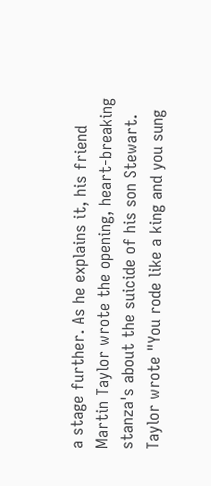a stage further. As he explains it, his friend Martin Taylor wrote the opening, heart-breaking stanza's about the suicide of his son Stewart. Taylor wrote "You rode like a king and you sung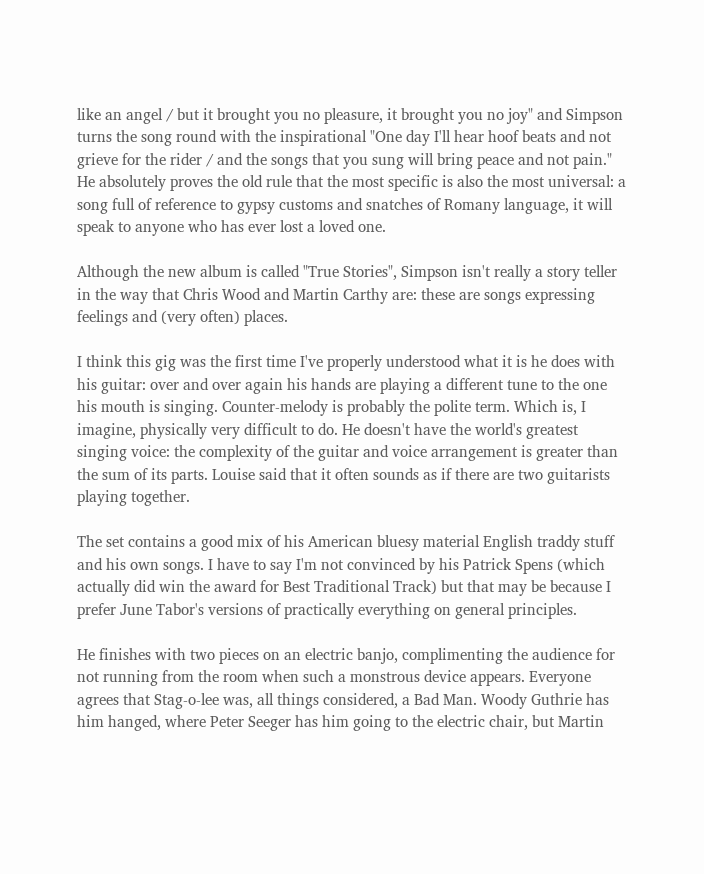like an angel / but it brought you no pleasure, it brought you no joy" and Simpson turns the song round with the inspirational "One day I'll hear hoof beats and not grieve for the rider / and the songs that you sung will bring peace and not pain." He absolutely proves the old rule that the most specific is also the most universal: a song full of reference to gypsy customs and snatches of Romany language, it will speak to anyone who has ever lost a loved one.

Although the new album is called "True Stories", Simpson isn't really a story teller in the way that Chris Wood and Martin Carthy are: these are songs expressing feelings and (very often) places.

I think this gig was the first time I've properly understood what it is he does with his guitar: over and over again his hands are playing a different tune to the one his mouth is singing. Counter-melody is probably the polite term. Which is, I imagine, physically very difficult to do. He doesn't have the world's greatest singing voice: the complexity of the guitar and voice arrangement is greater than the sum of its parts. Louise said that it often sounds as if there are two guitarists playing together.

The set contains a good mix of his American bluesy material English traddy stuff and his own songs. I have to say I'm not convinced by his Patrick Spens (which actually did win the award for Best Traditional Track) but that may be because I prefer June Tabor's versions of practically everything on general principles.

He finishes with two pieces on an electric banjo, complimenting the audience for not running from the room when such a monstrous device appears. Everyone agrees that Stag-o-lee was, all things considered, a Bad Man. Woody Guthrie has him hanged, where Peter Seeger has him going to the electric chair, but Martin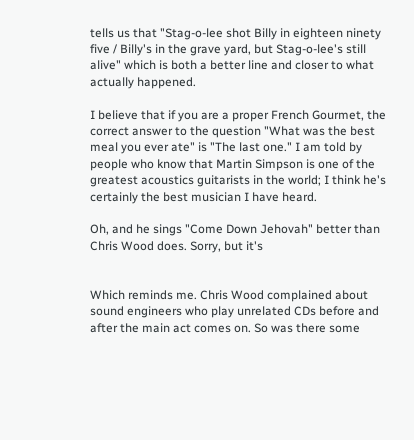tells us that "Stag-o-lee shot Billy in eighteen ninety five / Billy's in the grave yard, but Stag-o-lee's still alive" which is both a better line and closer to what actually happened.

I believe that if you are a proper French Gourmet, the correct answer to the question "What was the best meal you ever ate" is "The last one." I am told by people who know that Martin Simpson is one of the greatest acoustics guitarists in the world; I think he's certainly the best musician I have heard.

Oh, and he sings "Come Down Jehovah" better than Chris Wood does. Sorry, but it's


Which reminds me. Chris Wood complained about sound engineers who play unrelated CDs before and after the main act comes on. So was there some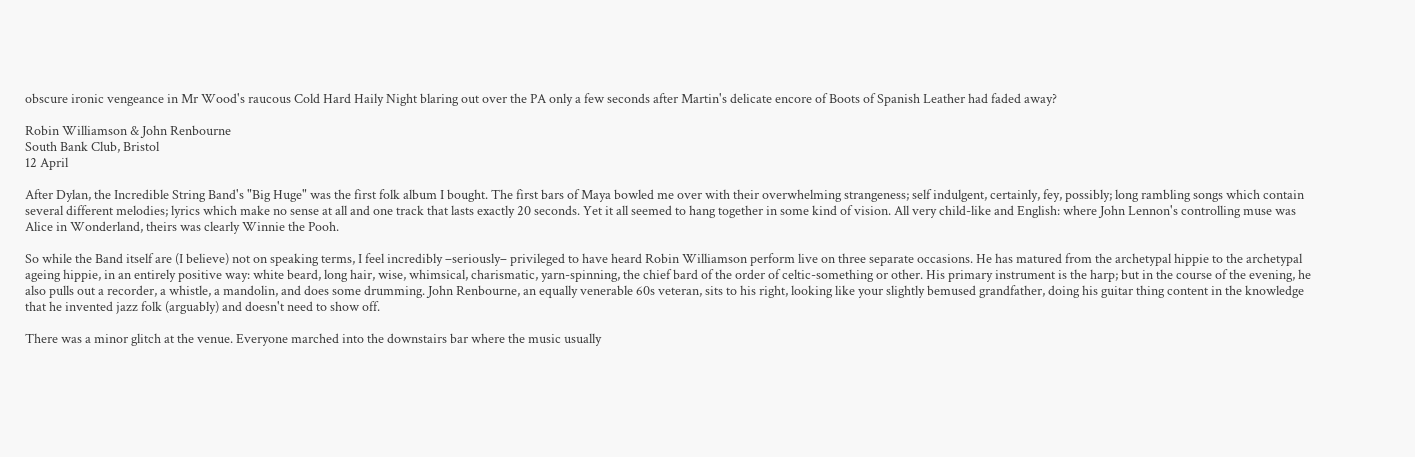obscure ironic vengeance in Mr Wood's raucous Cold Hard Haily Night blaring out over the PA only a few seconds after Martin's delicate encore of Boots of Spanish Leather had faded away?

Robin Williamson & John Renbourne
South Bank Club, Bristol
12 April

After Dylan, the Incredible String Band's "Big Huge" was the first folk album I bought. The first bars of Maya bowled me over with their overwhelming strangeness; self indulgent, certainly, fey, possibly; long rambling songs which contain several different melodies; lyrics which make no sense at all and one track that lasts exactly 20 seconds. Yet it all seemed to hang together in some kind of vision. All very child-like and English: where John Lennon's controlling muse was Alice in Wonderland, theirs was clearly Winnie the Pooh.

So while the Band itself are (I believe) not on speaking terms, I feel incredibly –seriously– privileged to have heard Robin Williamson perform live on three separate occasions. He has matured from the archetypal hippie to the archetypal ageing hippie, in an entirely positive way: white beard, long hair, wise, whimsical, charismatic, yarn-spinning, the chief bard of the order of celtic-something or other. His primary instrument is the harp; but in the course of the evening, he also pulls out a recorder, a whistle, a mandolin, and does some drumming. John Renbourne, an equally venerable 60s veteran, sits to his right, looking like your slightly bemused grandfather, doing his guitar thing content in the knowledge that he invented jazz folk (arguably) and doesn't need to show off.

There was a minor glitch at the venue. Everyone marched into the downstairs bar where the music usually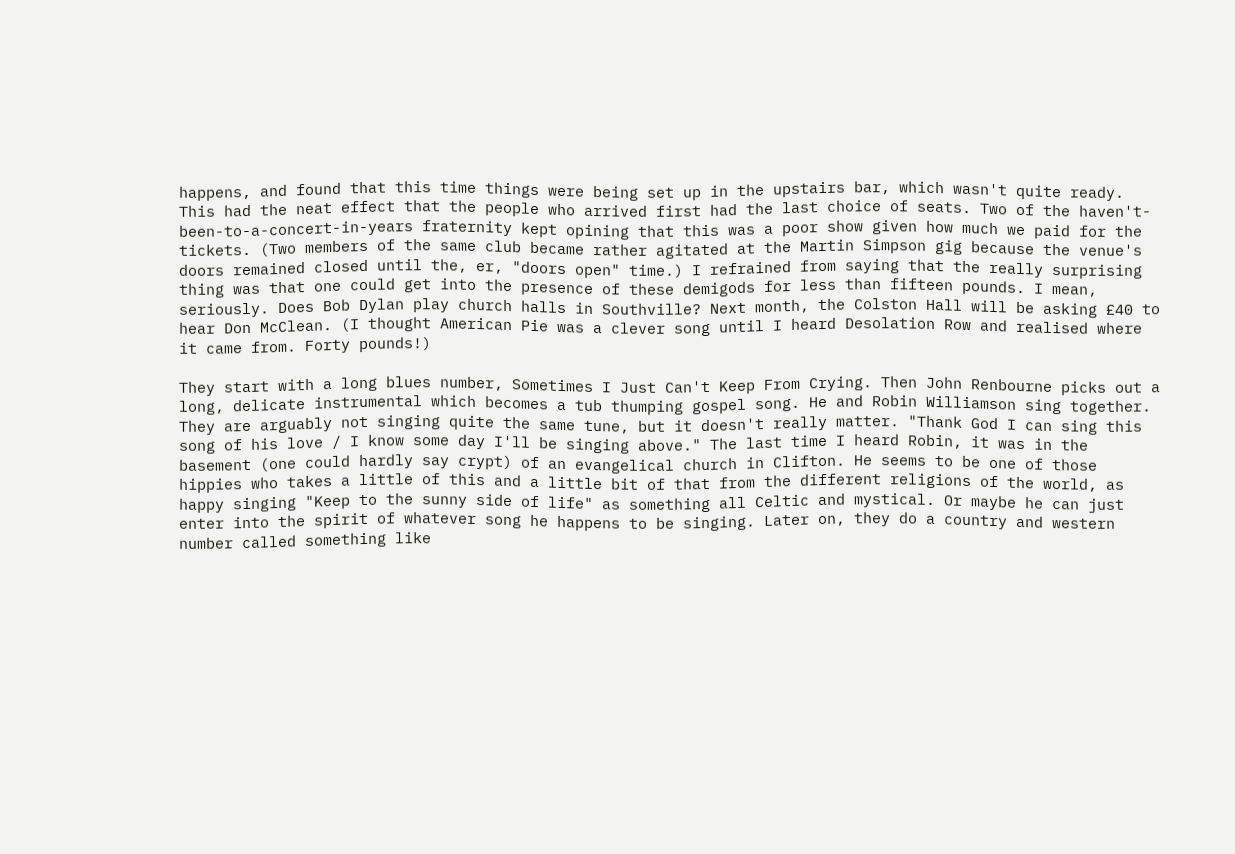happens, and found that this time things were being set up in the upstairs bar, which wasn't quite ready. This had the neat effect that the people who arrived first had the last choice of seats. Two of the haven't-been-to-a-concert-in-years fraternity kept opining that this was a poor show given how much we paid for the tickets. (Two members of the same club became rather agitated at the Martin Simpson gig because the venue's doors remained closed until the, er, "doors open" time.) I refrained from saying that the really surprising thing was that one could get into the presence of these demigods for less than fifteen pounds. I mean, seriously. Does Bob Dylan play church halls in Southville? Next month, the Colston Hall will be asking £40 to hear Don McClean. (I thought American Pie was a clever song until I heard Desolation Row and realised where it came from. Forty pounds!)

They start with a long blues number, Sometimes I Just Can't Keep From Crying. Then John Renbourne picks out a long, delicate instrumental which becomes a tub thumping gospel song. He and Robin Williamson sing together. They are arguably not singing quite the same tune, but it doesn't really matter. "Thank God I can sing this song of his love / I know some day I'll be singing above." The last time I heard Robin, it was in the basement (one could hardly say crypt) of an evangelical church in Clifton. He seems to be one of those hippies who takes a little of this and a little bit of that from the different religions of the world, as happy singing "Keep to the sunny side of life" as something all Celtic and mystical. Or maybe he can just enter into the spirit of whatever song he happens to be singing. Later on, they do a country and western number called something like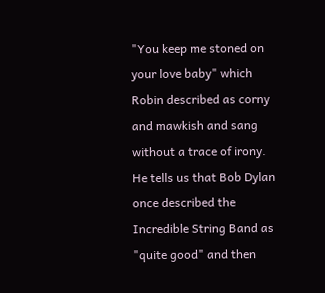"You keep me stoned on your love baby" which Robin described as corny and mawkish and sang without a trace of irony. He tells us that Bob Dylan once described the Incredible String Band as "quite good" and then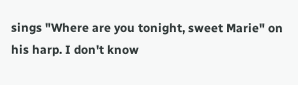sings "Where are you tonight, sweet Marie" on his harp. I don't know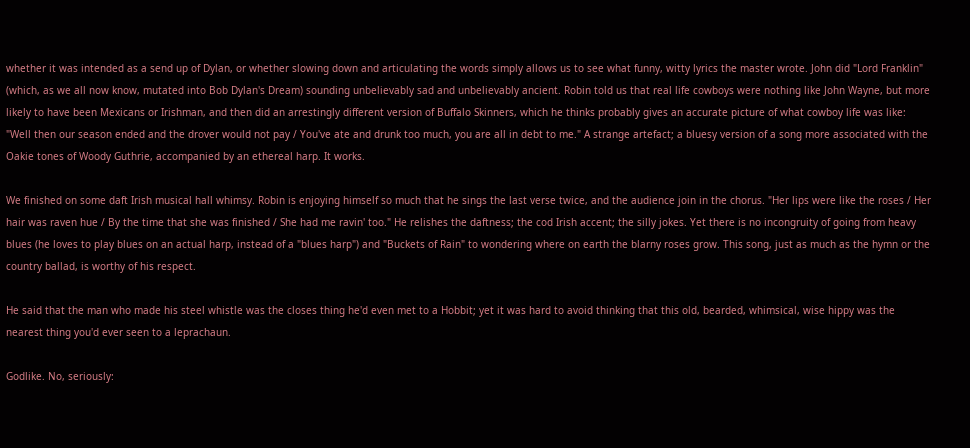whether it was intended as a send up of Dylan, or whether slowing down and articulating the words simply allows us to see what funny, witty lyrics the master wrote. John did "Lord Franklin" (which, as we all now know, mutated into Bob Dylan's Dream) sounding unbelievably sad and unbelievably ancient. Robin told us that real life cowboys were nothing like John Wayne, but more likely to have been Mexicans or Irishman, and then did an arrestingly different version of Buffalo Skinners, which he thinks probably gives an accurate picture of what cowboy life was like: "Well then our season ended and the drover would not pay / You've ate and drunk too much, you are all in debt to me." A strange artefact; a bluesy version of a song more associated with the Oakie tones of Woody Guthrie, accompanied by an ethereal harp. It works.

We finished on some daft Irish musical hall whimsy. Robin is enjoying himself so much that he sings the last verse twice, and the audience join in the chorus. "Her lips were like the roses / Her hair was raven hue / By the time that she was finished / She had me ravin' too." He relishes the daftness; the cod Irish accent; the silly jokes. Yet there is no incongruity of going from heavy blues (he loves to play blues on an actual harp, instead of a "blues harp") and "Buckets of Rain" to wondering where on earth the blarny roses grow. This song, just as much as the hymn or the country ballad, is worthy of his respect.

He said that the man who made his steel whistle was the closes thing he'd even met to a Hobbit; yet it was hard to avoid thinking that this old, bearded, whimsical, wise hippy was the nearest thing you'd ever seen to a leprachaun.

Godlike. No, seriously: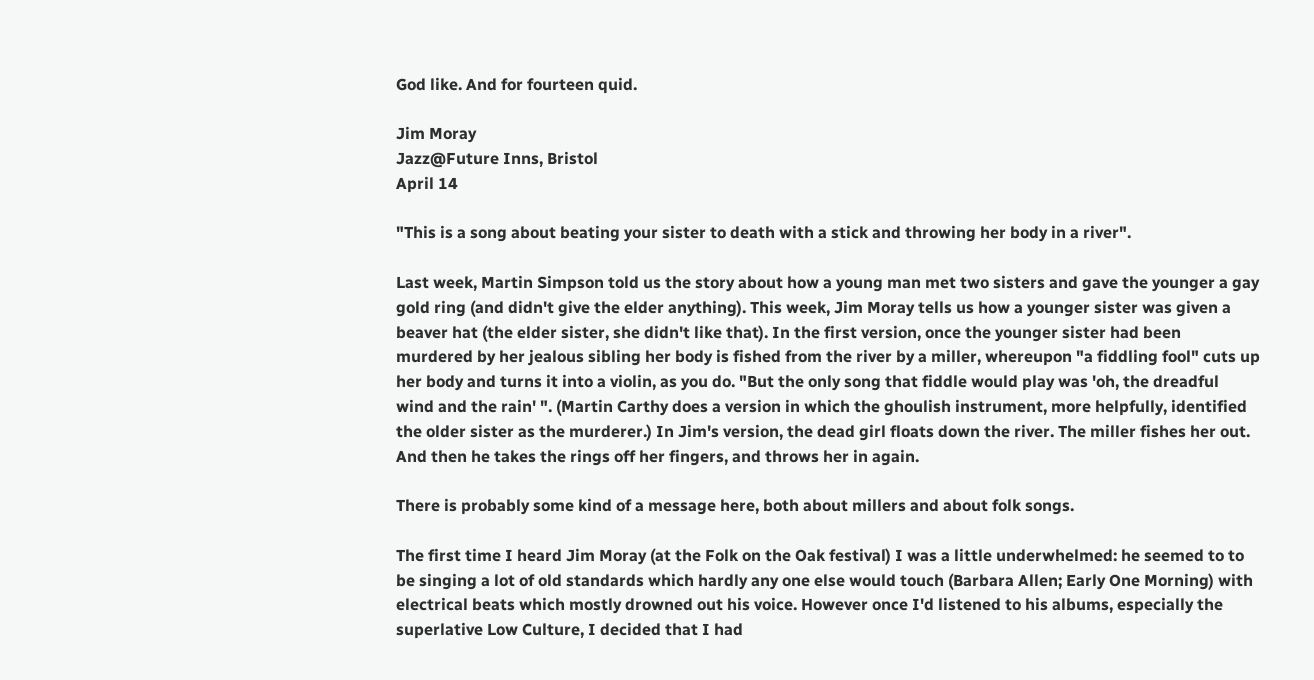God like. And for fourteen quid.

Jim Moray
Jazz@Future Inns, Bristol
April 14

"This is a song about beating your sister to death with a stick and throwing her body in a river".

Last week, Martin Simpson told us the story about how a young man met two sisters and gave the younger a gay gold ring (and didn't give the elder anything). This week, Jim Moray tells us how a younger sister was given a beaver hat (the elder sister, she didn't like that). In the first version, once the younger sister had been murdered by her jealous sibling her body is fished from the river by a miller, whereupon "a fiddling fool" cuts up her body and turns it into a violin, as you do. "But the only song that fiddle would play was 'oh, the dreadful wind and the rain' ". (Martin Carthy does a version in which the ghoulish instrument, more helpfully, identified the older sister as the murderer.) In Jim's version, the dead girl floats down the river. The miller fishes her out. And then he takes the rings off her fingers, and throws her in again.

There is probably some kind of a message here, both about millers and about folk songs.

The first time I heard Jim Moray (at the Folk on the Oak festival) I was a little underwhelmed: he seemed to to be singing a lot of old standards which hardly any one else would touch (Barbara Allen; Early One Morning) with electrical beats which mostly drowned out his voice. However once I'd listened to his albums, especially the superlative Low Culture, I decided that I had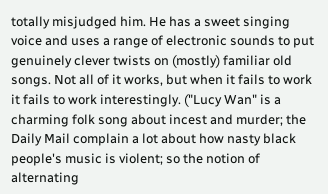totally misjudged him. He has a sweet singing voice and uses a range of electronic sounds to put genuinely clever twists on (mostly) familiar old songs. Not all of it works, but when it fails to work it fails to work interestingly. ("Lucy Wan" is a charming folk song about incest and murder; the Daily Mail complain a lot about how nasty black people's music is violent; so the notion of alternating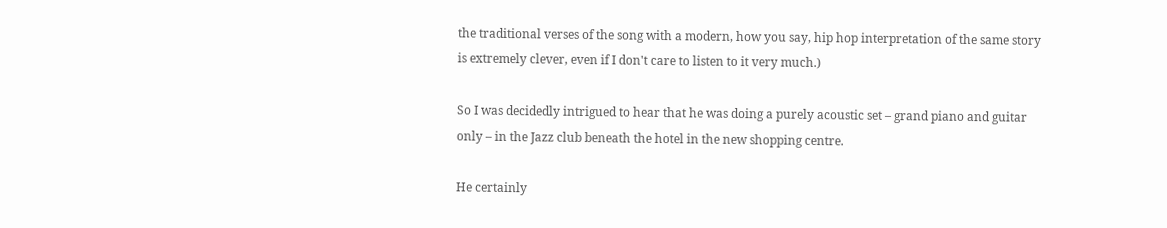the traditional verses of the song with a modern, how you say, hip hop interpretation of the same story is extremely clever, even if I don't care to listen to it very much.)

So I was decidedly intrigued to hear that he was doing a purely acoustic set – grand piano and guitar only – in the Jazz club beneath the hotel in the new shopping centre.

He certainly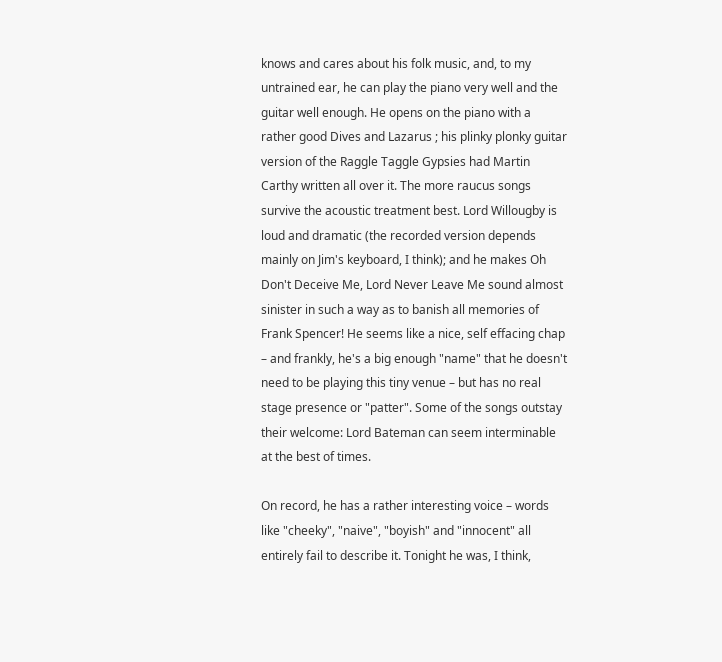knows and cares about his folk music, and, to my untrained ear, he can play the piano very well and the guitar well enough. He opens on the piano with a rather good Dives and Lazarus ; his plinky plonky guitar version of the Raggle Taggle Gypsies had Martin Carthy written all over it. The more raucus songs survive the acoustic treatment best. Lord Willougby is loud and dramatic (the recorded version depends mainly on Jim's keyboard, I think); and he makes Oh Don't Deceive Me, Lord Never Leave Me sound almost sinister in such a way as to banish all memories of Frank Spencer! He seems like a nice, self effacing chap – and frankly, he's a big enough "name" that he doesn't need to be playing this tiny venue – but has no real stage presence or "patter". Some of the songs outstay their welcome: Lord Bateman can seem interminable at the best of times.

On record, he has a rather interesting voice – words like "cheeky", "naive", "boyish" and "innocent" all entirely fail to describe it. Tonight he was, I think,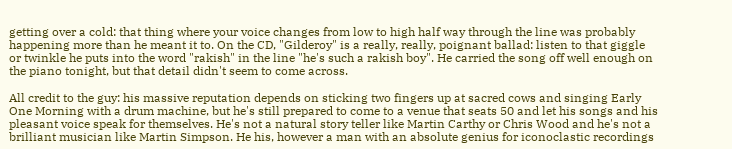getting over a cold: that thing where your voice changes from low to high half way through the line was probably happening more than he meant it to. On the CD, "Gilderoy" is a really, really, poignant ballad: listen to that giggle or twinkle he puts into the word "rakish" in the line "he's such a rakish boy". He carried the song off well enough on the piano tonight, but that detail didn't seem to come across.

All credit to the guy: his massive reputation depends on sticking two fingers up at sacred cows and singing Early One Morning with a drum machine, but he's still prepared to come to a venue that seats 50 and let his songs and his pleasant voice speak for themselves. He's not a natural story teller like Martin Carthy or Chris Wood and he's not a brilliant musician like Martin Simpson. He his, however a man with an absolute genius for iconoclastic recordings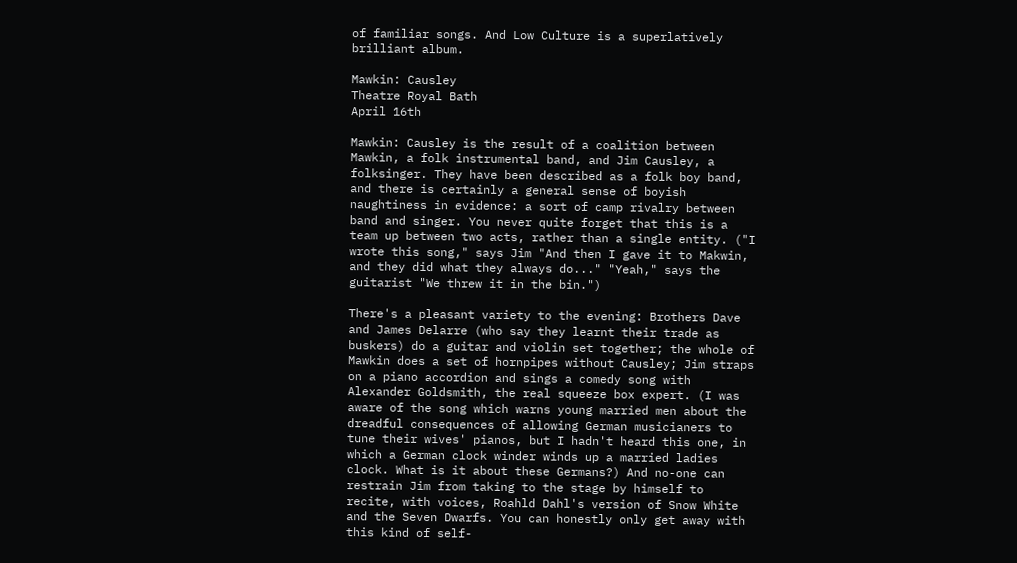of familiar songs. And Low Culture is a superlatively brilliant album.

Mawkin: Causley
Theatre Royal Bath
April 16th

Mawkin: Causley is the result of a coalition between Mawkin, a folk instrumental band, and Jim Causley, a folksinger. They have been described as a folk boy band, and there is certainly a general sense of boyish naughtiness in evidence: a sort of camp rivalry between band and singer. You never quite forget that this is a team up between two acts, rather than a single entity. ("I wrote this song," says Jim "And then I gave it to Makwin, and they did what they always do..." "Yeah," says the guitarist "We threw it in the bin.")

There's a pleasant variety to the evening: Brothers Dave and James Delarre (who say they learnt their trade as buskers) do a guitar and violin set together; the whole of Mawkin does a set of hornpipes without Causley; Jim straps on a piano accordion and sings a comedy song with Alexander Goldsmith, the real squeeze box expert. (I was aware of the song which warns young married men about the dreadful consequences of allowing German musicianers to tune their wives' pianos, but I hadn't heard this one, in which a German clock winder winds up a married ladies clock. What is it about these Germans?) And no-one can restrain Jim from taking to the stage by himself to recite, with voices, Roahld Dahl's version of Snow White and the Seven Dwarfs. You can honestly only get away with this kind of self-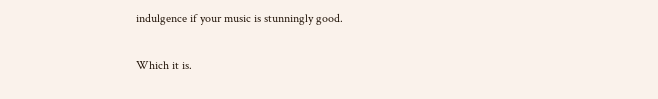indulgence if your music is stunningly good.

Which it is.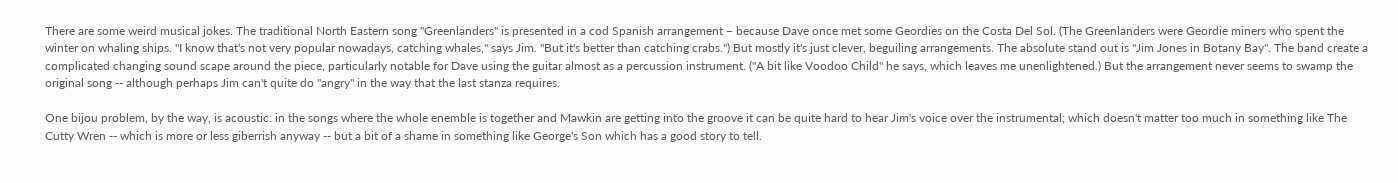There are some weird musical jokes. The traditional North Eastern song "Greenlanders" is presented in a cod Spanish arrangement – because Dave once met some Geordies on the Costa Del Sol. (The Greenlanders were Geordie miners who spent the winter on whaling ships. "I know that's not very popular nowadays, catching whales," says Jim. "But it's better than catching crabs.") But mostly it's just clever, beguiling arrangements. The absolute stand out is "Jim Jones in Botany Bay". The band create a complicated changing sound scape around the piece, particularly notable for Dave using the guitar almost as a percussion instrument. ("A bit like Voodoo Child" he says, which leaves me unenlightened.) But the arrangement never seems to swamp the original song -- although perhaps Jim can't quite do "angry" in the way that the last stanza requires.

One bijou problem, by the way, is acoustic: in the songs where the whole enemble is together and Mawkin are getting into the groove it can be quite hard to hear Jim's voice over the instrumental; which doesn't matter too much in something like The Cutty Wren -- which is more or less giberrish anyway -- but a bit of a shame in something like George's Son which has a good story to tell.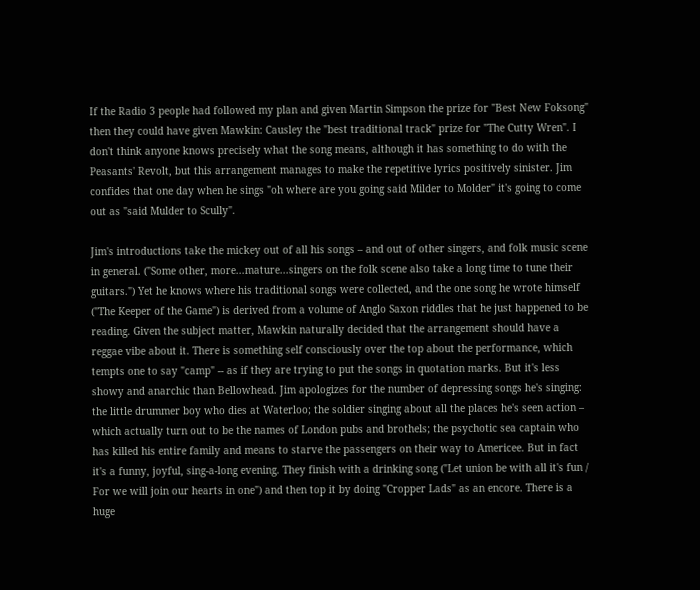If the Radio 3 people had followed my plan and given Martin Simpson the prize for "Best New Foksong" then they could have given Mawkin: Causley the "best traditional track" prize for "The Cutty Wren". I don't think anyone knows precisely what the song means, although it has something to do with the Peasants' Revolt, but this arrangement manages to make the repetitive lyrics positively sinister. Jim confides that one day when he sings "oh where are you going said Milder to Molder" it's going to come out as "said Mulder to Scully".

Jim's introductions take the mickey out of all his songs – and out of other singers, and folk music scene in general. ("Some other, more...mature...singers on the folk scene also take a long time to tune their guitars.") Yet he knows where his traditional songs were collected, and the one song he wrote himself ("The Keeper of the Game") is derived from a volume of Anglo Saxon riddles that he just happened to be reading. Given the subject matter, Mawkin naturally decided that the arrangement should have a reggae vibe about it. There is something self consciously over the top about the performance, which tempts one to say "camp" -- as if they are trying to put the songs in quotation marks. But it's less showy and anarchic than Bellowhead. Jim apologizes for the number of depressing songs he's singing: the little drummer boy who dies at Waterloo; the soldier singing about all the places he's seen action – which actually turn out to be the names of London pubs and brothels; the psychotic sea captain who has killed his entire family and means to starve the passengers on their way to Americee. But in fact it's a funny, joyful, sing-a-long evening. They finish with a drinking song ("Let union be with all it's fun / For we will join our hearts in one") and then top it by doing "Cropper Lads" as an encore. There is a huge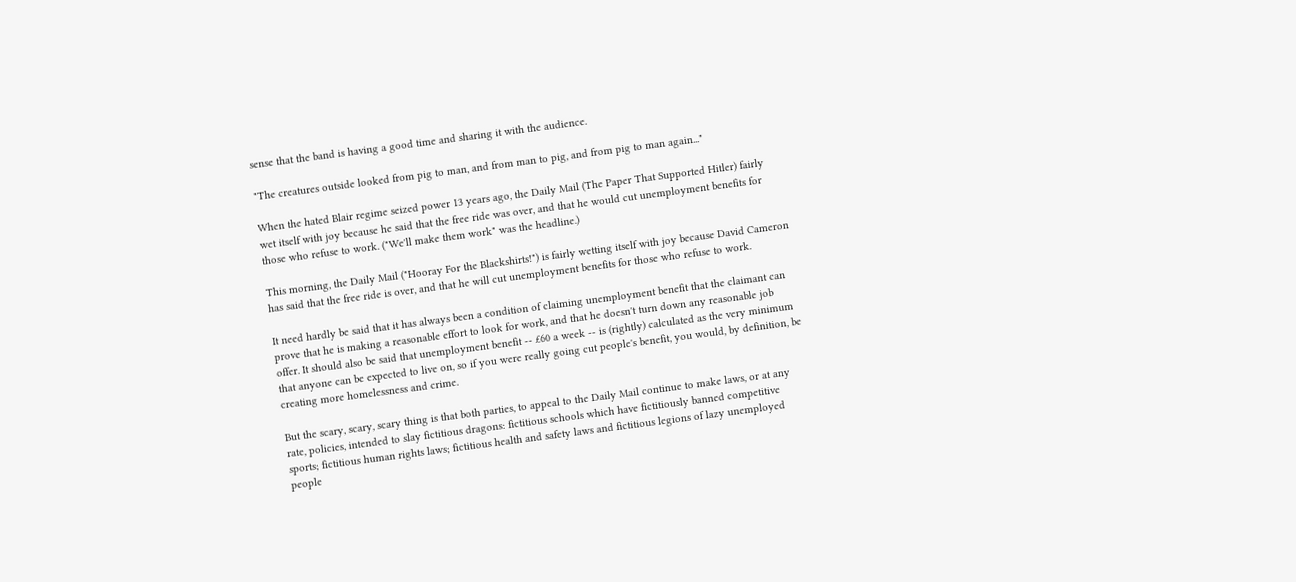sense that the band is having a good time and sharing it with the audience.

"The creatures outside looked from pig to man, and from man to pig, and from pig to man again..."

When the hated Blair regime seized power 13 years ago, the Daily Mail (The Paper That Supported Hitler) fairly wet itself with joy because he said that the free ride was over, and that he would cut unemployment benefits for those who refuse to work. ("We'll make them work" was the headline.)

This morning, the Daily Mail ("Hooray For the Blackshirts!") is fairly wetting itself with joy because David Cameron has said that the free ride is over, and that he will cut unemployment benefits for those who refuse to work.

It need hardly be said that it has always been a condition of claiming unemployment benefit that the claimant can prove that he is making a reasonable effort to look for work, and that he doesn't turn down any reasonable job offer. It should also be said that unemployment benefit -- £60 a week -- is (rightly) calculated as the very minimum that anyone can be expected to live on, so if you were really going cut people's benefit, you would, by definition, be creating more homelessness and crime.

But the scary, scary, scary thing is that both parties, to appeal to the Daily Mail continue to make laws, or at any rate, policies, intended to slay fictitious dragons: fictitious schools which have fictitiously banned competitive sports; fictitious human rights laws; fictitious health and safety laws and fictitious legions of lazy unemployed people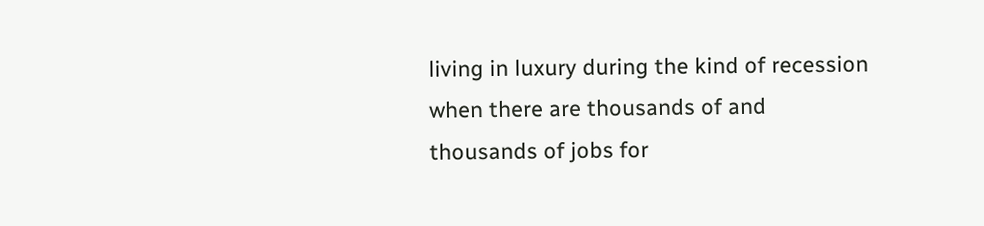living in luxury during the kind of recession when there are thousands of and thousands of jobs for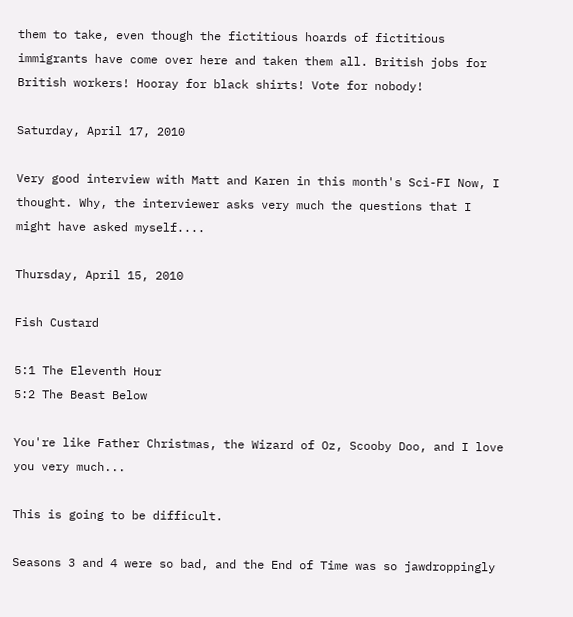them to take, even though the fictitious hoards of fictitious immigrants have come over here and taken them all. British jobs for British workers! Hooray for black shirts! Vote for nobody!

Saturday, April 17, 2010

Very good interview with Matt and Karen in this month's Sci-FI Now, I thought. Why, the interviewer asks very much the questions that I might have asked myself....

Thursday, April 15, 2010

Fish Custard

5:1 The Eleventh Hour
5:2 The Beast Below

You're like Father Christmas, the Wizard of Oz, Scooby Doo, and I love you very much...

This is going to be difficult.

Seasons 3 and 4 were so bad, and the End of Time was so jawdroppingly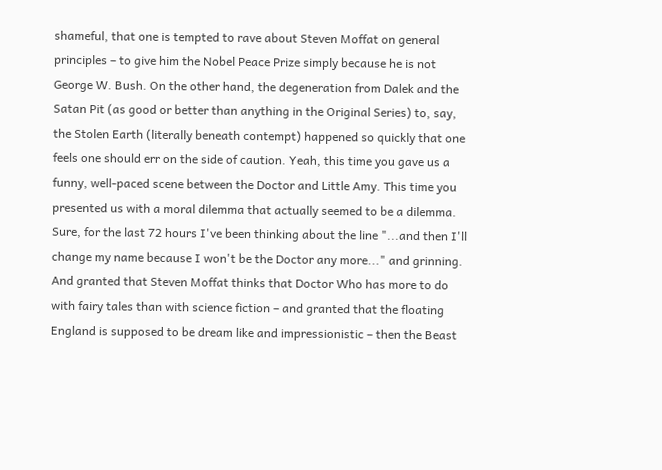shameful, that one is tempted to rave about Steven Moffat on general principles – to give him the Nobel Peace Prize simply because he is not George W. Bush. On the other hand, the degeneration from Dalek and the Satan Pit (as good or better than anything in the Original Series) to, say, the Stolen Earth (literally beneath contempt) happened so quickly that one feels one should err on the side of caution. Yeah, this time you gave us a funny, well-paced scene between the Doctor and Little Amy. This time you presented us with a moral dilemma that actually seemed to be a dilemma. Sure, for the last 72 hours I've been thinking about the line "...and then I'll change my name because I won't be the Doctor any more..." and grinning. And granted that Steven Moffat thinks that Doctor Who has more to do with fairy tales than with science fiction – and granted that the floating England is supposed to be dream like and impressionistic – then the Beast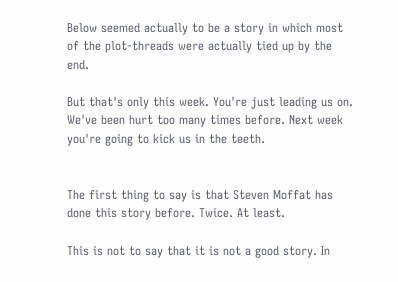Below seemed actually to be a story in which most of the plot-threads were actually tied up by the end.

But that's only this week. You're just leading us on. We've been hurt too many times before. Next week you're going to kick us in the teeth.


The first thing to say is that Steven Moffat has done this story before. Twice. At least.

This is not to say that it is not a good story. In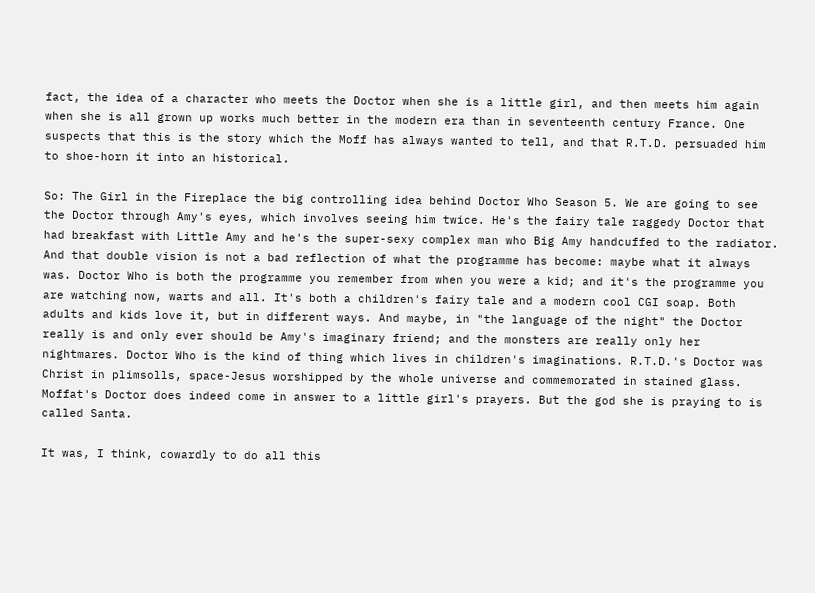fact, the idea of a character who meets the Doctor when she is a little girl, and then meets him again when she is all grown up works much better in the modern era than in seventeenth century France. One suspects that this is the story which the Moff has always wanted to tell, and that R.T.D. persuaded him to shoe-horn it into an historical.

So: The Girl in the Fireplace the big controlling idea behind Doctor Who Season 5. We are going to see the Doctor through Amy's eyes, which involves seeing him twice. He's the fairy tale raggedy Doctor that had breakfast with Little Amy and he's the super-sexy complex man who Big Amy handcuffed to the radiator. And that double vision is not a bad reflection of what the programme has become: maybe what it always was. Doctor Who is both the programme you remember from when you were a kid; and it's the programme you are watching now, warts and all. It's both a children's fairy tale and a modern cool CGI soap. Both adults and kids love it, but in different ways. And maybe, in "the language of the night" the Doctor really is and only ever should be Amy's imaginary friend; and the monsters are really only her nightmares. Doctor Who is the kind of thing which lives in children's imaginations. R.T.D.'s Doctor was Christ in plimsolls, space-Jesus worshipped by the whole universe and commemorated in stained glass. Moffat's Doctor does indeed come in answer to a little girl's prayers. But the god she is praying to is called Santa.

It was, I think, cowardly to do all this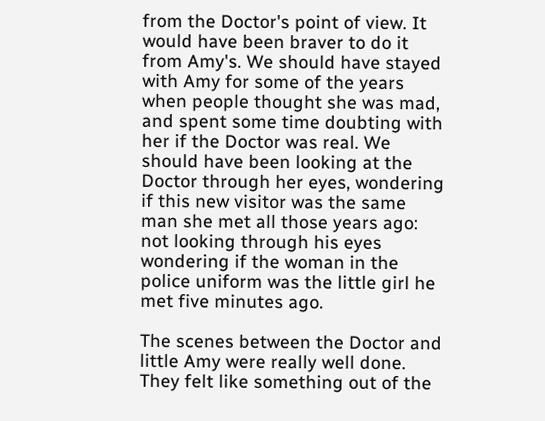from the Doctor's point of view. It would have been braver to do it from Amy's. We should have stayed with Amy for some of the years when people thought she was mad, and spent some time doubting with her if the Doctor was real. We should have been looking at the Doctor through her eyes, wondering if this new visitor was the same man she met all those years ago: not looking through his eyes wondering if the woman in the police uniform was the little girl he met five minutes ago.

The scenes between the Doctor and little Amy were really well done. They felt like something out of the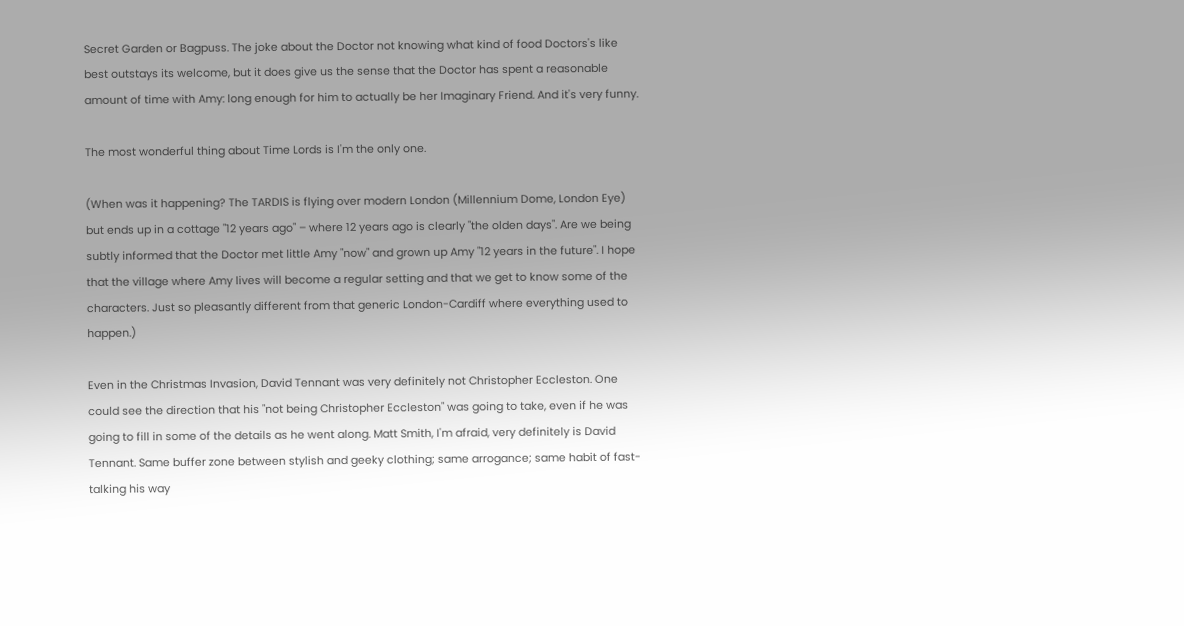Secret Garden or Bagpuss. The joke about the Doctor not knowing what kind of food Doctors's like best outstays its welcome, but it does give us the sense that the Doctor has spent a reasonable amount of time with Amy: long enough for him to actually be her Imaginary Friend. And it's very funny.

The most wonderful thing about Time Lords is I'm the only one.

(When was it happening? The TARDIS is flying over modern London (Millennium Dome, London Eye) but ends up in a cottage "12 years ago" – where 12 years ago is clearly "the olden days". Are we being subtly informed that the Doctor met little Amy "now" and grown up Amy "12 years in the future". I hope that the village where Amy lives will become a regular setting and that we get to know some of the characters. Just so pleasantly different from that generic London-Cardiff where everything used to happen.)

Even in the Christmas Invasion, David Tennant was very definitely not Christopher Eccleston. One could see the direction that his "not being Christopher Eccleston" was going to take, even if he was going to fill in some of the details as he went along. Matt Smith, I'm afraid, very definitely is David Tennant. Same buffer zone between stylish and geeky clothing; same arrogance; same habit of fast-talking his way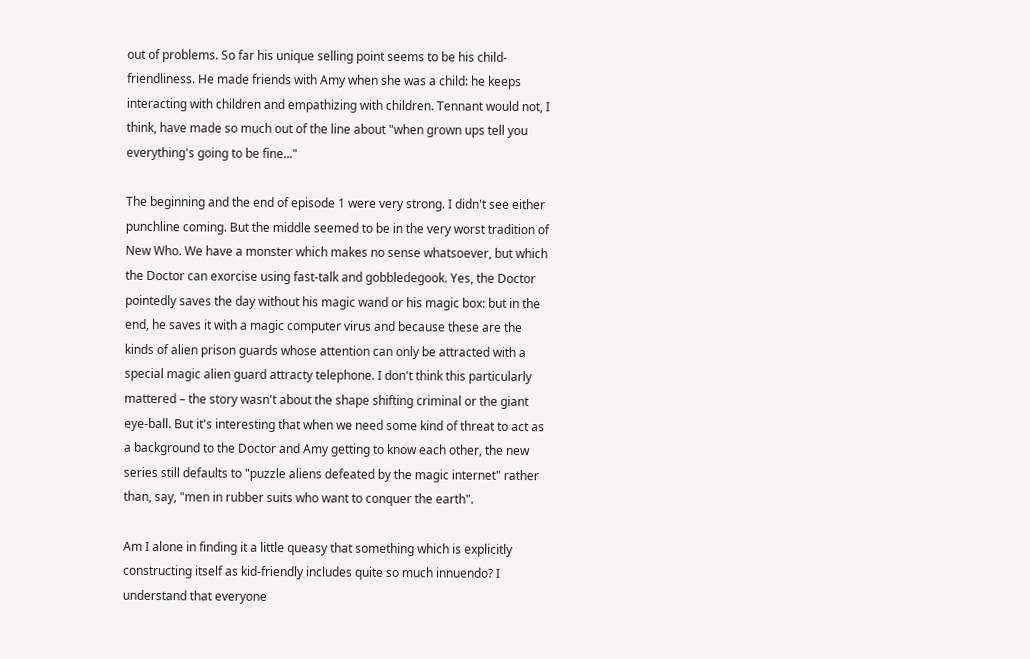out of problems. So far his unique selling point seems to be his child-friendliness. He made friends with Amy when she was a child: he keeps interacting with children and empathizing with children. Tennant would not, I think, have made so much out of the line about "when grown ups tell you everything's going to be fine..."

The beginning and the end of episode 1 were very strong. I didn't see either punchline coming. But the middle seemed to be in the very worst tradition of New Who. We have a monster which makes no sense whatsoever, but which the Doctor can exorcise using fast-talk and gobbledegook. Yes, the Doctor pointedly saves the day without his magic wand or his magic box: but in the end, he saves it with a magic computer virus and because these are the kinds of alien prison guards whose attention can only be attracted with a special magic alien guard attracty telephone. I don't think this particularly mattered – the story wasn't about the shape shifting criminal or the giant eye-ball. But it's interesting that when we need some kind of threat to act as a background to the Doctor and Amy getting to know each other, the new series still defaults to "puzzle aliens defeated by the magic internet" rather than, say, "men in rubber suits who want to conquer the earth".

Am I alone in finding it a little queasy that something which is explicitly constructing itself as kid-friendly includes quite so much innuendo? I understand that everyone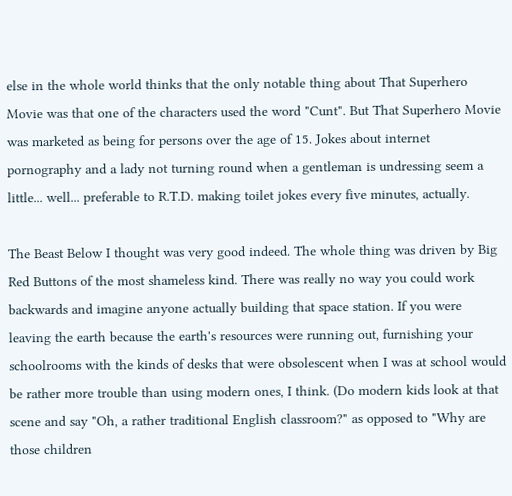else in the whole world thinks that the only notable thing about That Superhero Movie was that one of the characters used the word "Cunt". But That Superhero Movie was marketed as being for persons over the age of 15. Jokes about internet pornography and a lady not turning round when a gentleman is undressing seem a little... well... preferable to R.T.D. making toilet jokes every five minutes, actually.

The Beast Below I thought was very good indeed. The whole thing was driven by Big Red Buttons of the most shameless kind. There was really no way you could work backwards and imagine anyone actually building that space station. If you were leaving the earth because the earth's resources were running out, furnishing your schoolrooms with the kinds of desks that were obsolescent when I was at school would be rather more trouble than using modern ones, I think. (Do modern kids look at that scene and say "Oh, a rather traditional English classroom?" as opposed to "Why are those children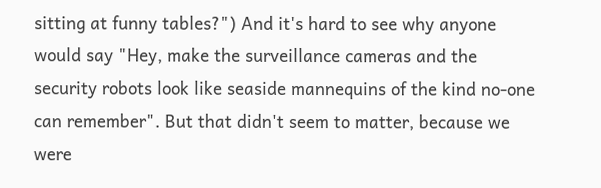sitting at funny tables?") And it's hard to see why anyone would say "Hey, make the surveillance cameras and the security robots look like seaside mannequins of the kind no-one can remember". But that didn't seem to matter, because we were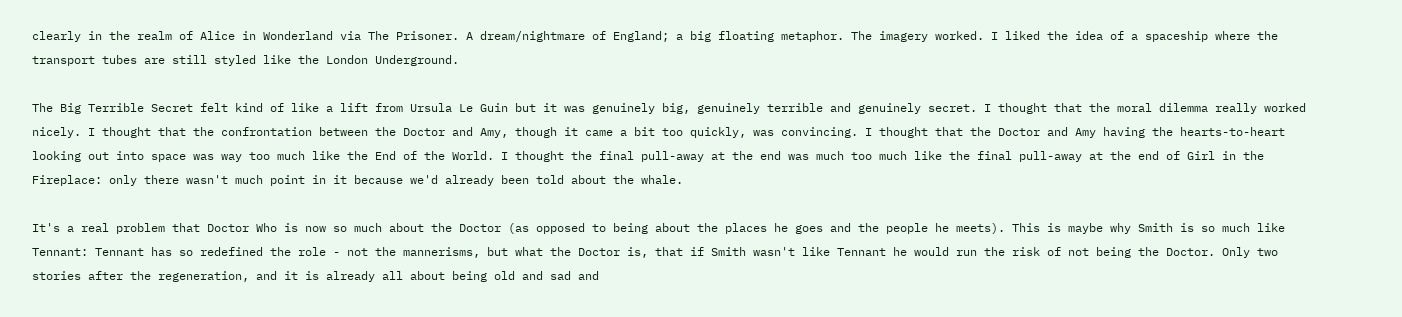clearly in the realm of Alice in Wonderland via The Prisoner. A dream/nightmare of England; a big floating metaphor. The imagery worked. I liked the idea of a spaceship where the transport tubes are still styled like the London Underground.

The Big Terrible Secret felt kind of like a lift from Ursula Le Guin but it was genuinely big, genuinely terrible and genuinely secret. I thought that the moral dilemma really worked nicely. I thought that the confrontation between the Doctor and Amy, though it came a bit too quickly, was convincing. I thought that the Doctor and Amy having the hearts-to-heart looking out into space was way too much like the End of the World. I thought the final pull-away at the end was much too much like the final pull-away at the end of Girl in the Fireplace: only there wasn't much point in it because we'd already been told about the whale.

It's a real problem that Doctor Who is now so much about the Doctor (as opposed to being about the places he goes and the people he meets). This is maybe why Smith is so much like Tennant: Tennant has so redefined the role - not the mannerisms, but what the Doctor is, that if Smith wasn't like Tennant he would run the risk of not being the Doctor. Only two stories after the regeneration, and it is already all about being old and sad and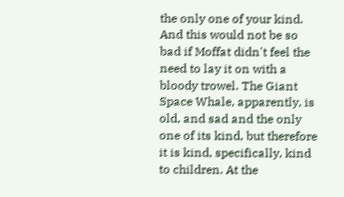the only one of your kind. And this would not be so bad if Moffat didn't feel the need to lay it on with a bloody trowel. The Giant Space Whale, apparently, is old, and sad and the only one of its kind, but therefore it is kind, specifically, kind to children. At the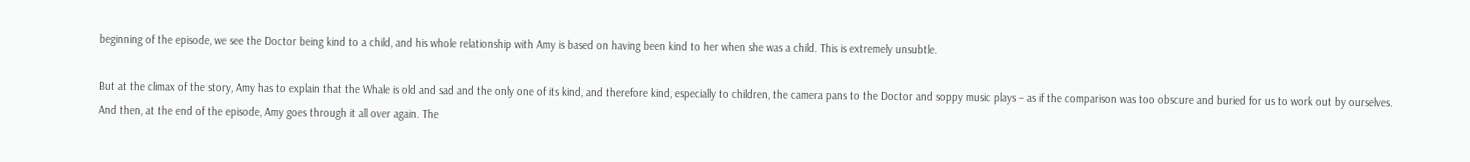beginning of the episode, we see the Doctor being kind to a child, and his whole relationship with Amy is based on having been kind to her when she was a child. This is extremely unsubtle.

But at the climax of the story, Amy has to explain that the Whale is old and sad and the only one of its kind, and therefore kind, especially to children, the camera pans to the Doctor and soppy music plays – as if the comparison was too obscure and buried for us to work out by ourselves. And then, at the end of the episode, Amy goes through it all over again. The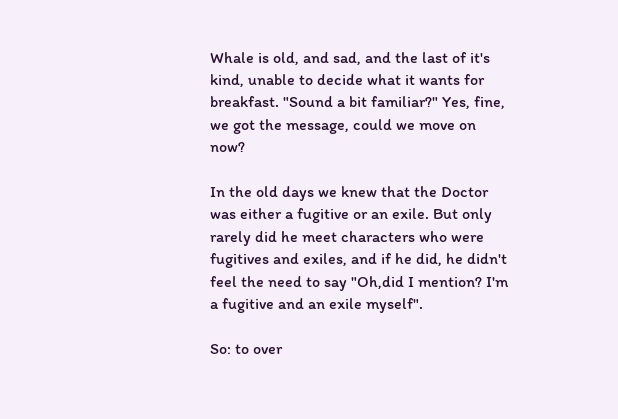Whale is old, and sad, and the last of it's kind, unable to decide what it wants for breakfast. "Sound a bit familiar?" Yes, fine, we got the message, could we move on now?

In the old days we knew that the Doctor was either a fugitive or an exile. But only rarely did he meet characters who were fugitives and exiles, and if he did, he didn't feel the need to say "Oh,did I mention? I'm a fugitive and an exile myself".

So: to over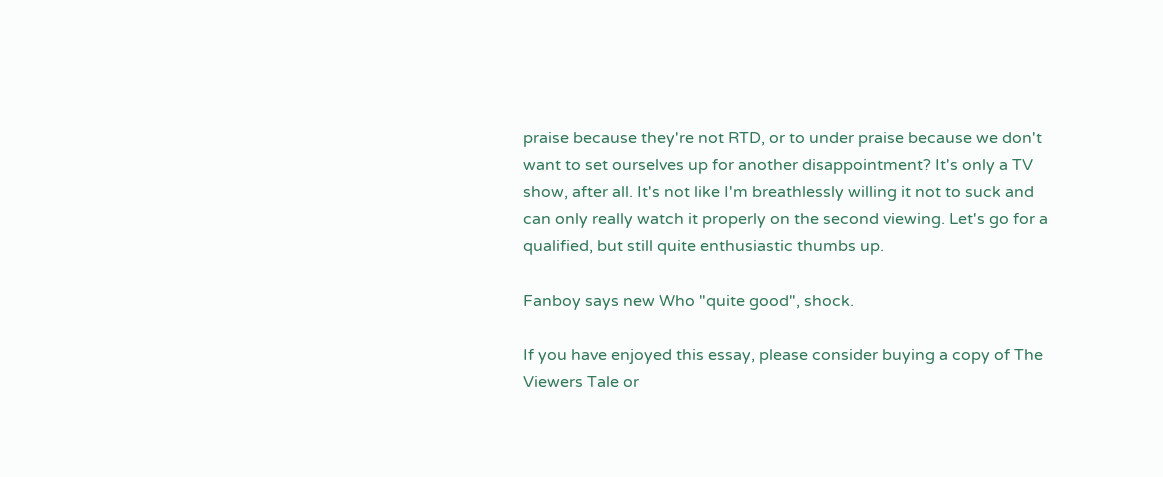praise because they're not RTD, or to under praise because we don't want to set ourselves up for another disappointment? It's only a TV show, after all. It's not like I'm breathlessly willing it not to suck and can only really watch it properly on the second viewing. Let's go for a qualified, but still quite enthusiastic thumbs up.

Fanboy says new Who "quite good", shock.

If you have enjoyed this essay, please consider buying a copy of The Viewers Tale or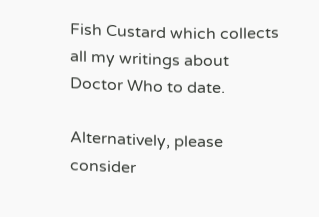Fish Custard which collects all my writings about Doctor Who to date.

Alternatively, please consider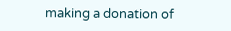making a donation of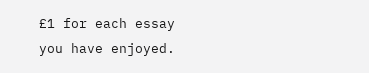£1 for each essay you have enjoyed.